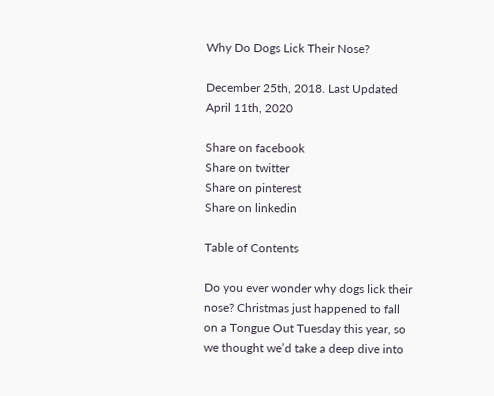Why Do Dogs Lick Their Nose?

December 25th, 2018. Last Updated April 11th, 2020

Share on facebook
Share on twitter
Share on pinterest
Share on linkedin

Table of Contents

Do you ever wonder why dogs lick their nose? Christmas just happened to fall on a Tongue Out Tuesday this year, so we thought we’d take a deep dive into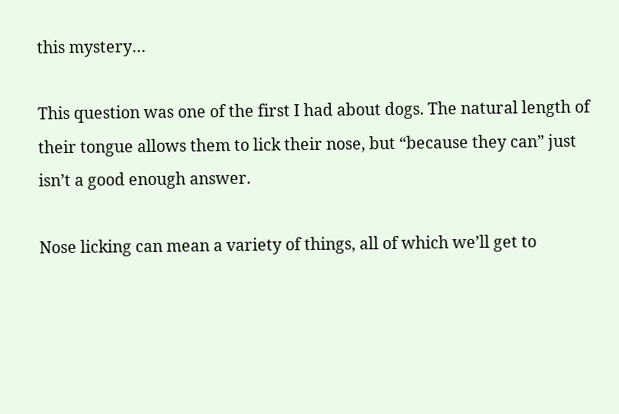this mystery…

This question was one of the first I had about dogs. The natural length of their tongue allows them to lick their nose, but “because they can” just isn’t a good enough answer.

Nose licking can mean a variety of things, all of which we’ll get to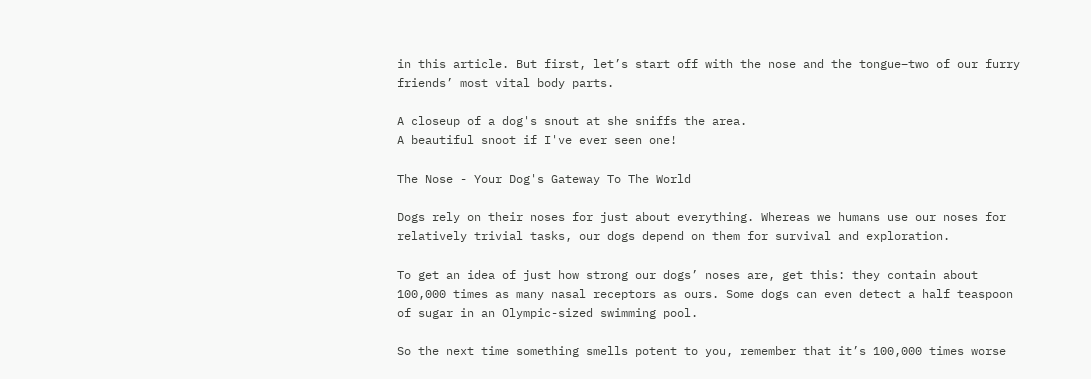in this article. But first, let’s start off with the nose and the tongue–two of our furry friends’ most vital body parts.

A closeup of a dog's snout at she sniffs the area.
A beautiful snoot if I've ever seen one!

The Nose - Your Dog's Gateway To The World

Dogs rely on their noses for just about everything. Whereas we humans use our noses for relatively trivial tasks, our dogs depend on them for survival and exploration.

To get an idea of just how strong our dogs’ noses are, get this: they contain about 100,000 times as many nasal receptors as ours. Some dogs can even detect a half teaspoon of sugar in an Olympic-sized swimming pool.

So the next time something smells potent to you, remember that it’s 100,000 times worse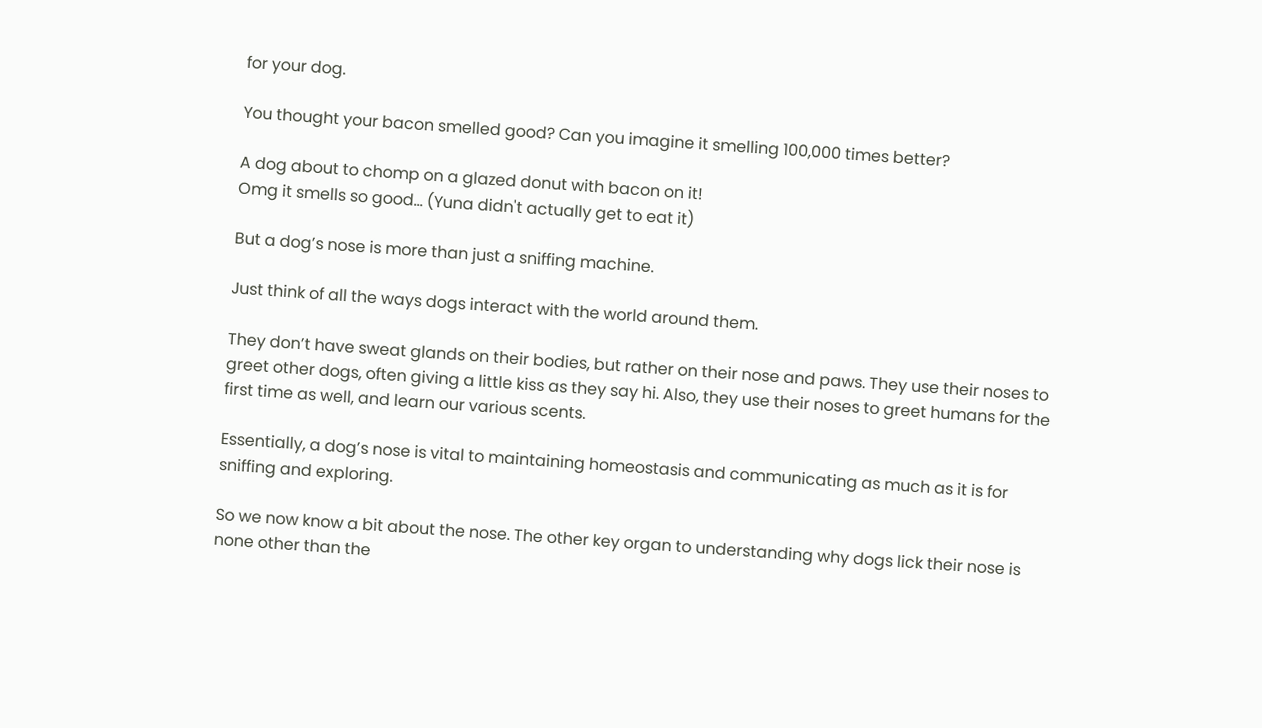for your dog.

You thought your bacon smelled good? Can you imagine it smelling 100,000 times better?

A dog about to chomp on a glazed donut with bacon on it!
Omg it smells so good... (Yuna didn't actually get to eat it)

But a dog’s nose is more than just a sniffing machine.

Just think of all the ways dogs interact with the world around them.

They don’t have sweat glands on their bodies, but rather on their nose and paws. They use their noses to greet other dogs, often giving a little kiss as they say hi. Also, they use their noses to greet humans for the first time as well, and learn our various scents.

Essentially, a dog’s nose is vital to maintaining homeostasis and communicating as much as it is for sniffing and exploring.

So we now know a bit about the nose. The other key organ to understanding why dogs lick their nose is none other than the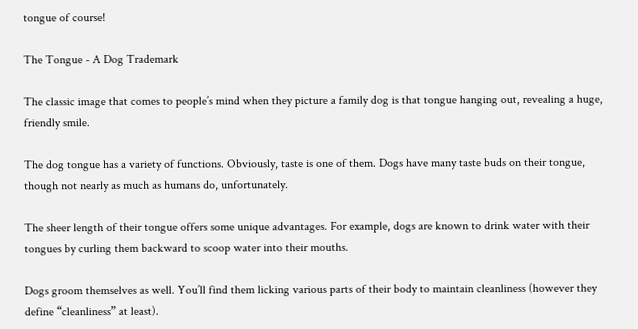tongue of course!

The Tongue - A Dog Trademark

The classic image that comes to people’s mind when they picture a family dog is that tongue hanging out, revealing a huge, friendly smile.

The dog tongue has a variety of functions. Obviously, taste is one of them. Dogs have many taste buds on their tongue, though not nearly as much as humans do, unfortunately.

The sheer length of their tongue offers some unique advantages. For example, dogs are known to drink water with their tongues by curling them backward to scoop water into their mouths.

Dogs groom themselves as well. You’ll find them licking various parts of their body to maintain cleanliness (however they define “cleanliness” at least).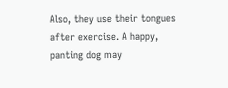Also, they use their tongues after exercise. A happy, panting dog may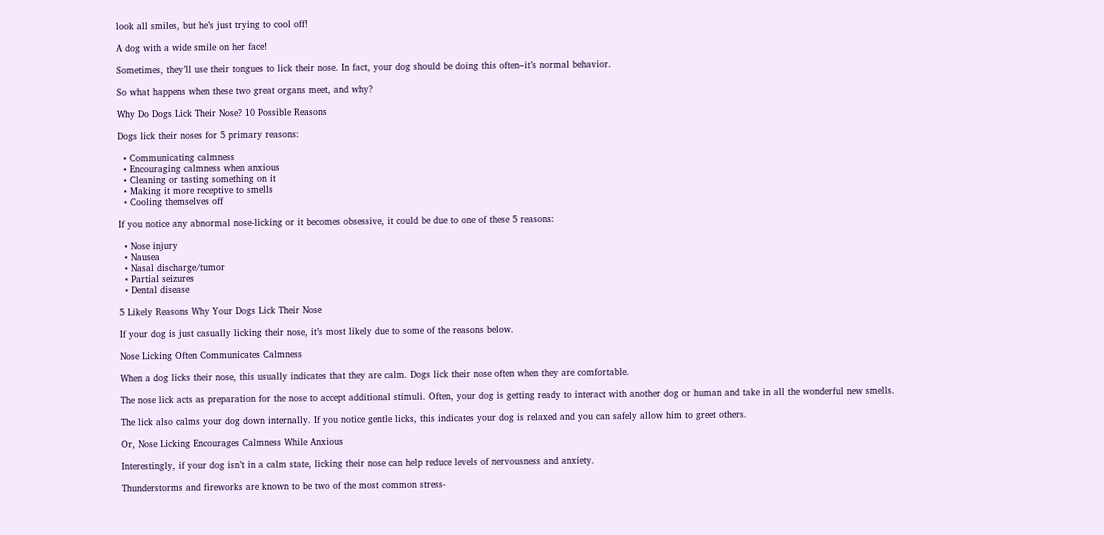look all smiles, but he’s just trying to cool off!

A dog with a wide smile on her face!

Sometimes, they’ll use their tongues to lick their nose. In fact, your dog should be doing this often–it’s normal behavior.

So what happens when these two great organs meet, and why?

Why Do Dogs Lick Their Nose? 10 Possible Reasons

Dogs lick their noses for 5 primary reasons:

  • Communicating calmness
  • Encouraging calmness when anxious
  • Cleaning or tasting something on it
  • Making it more receptive to smells
  • Cooling themselves off

If you notice any abnormal nose-licking or it becomes obsessive, it could be due to one of these 5 reasons:

  • Nose injury
  • Nausea
  • Nasal discharge/tumor
  • Partial seizures
  • Dental disease

5 Likely Reasons Why Your Dogs Lick Their Nose

If your dog is just casually licking their nose, it’s most likely due to some of the reasons below.

Nose Licking Often Communicates Calmness

When a dog licks their nose, this usually indicates that they are calm. Dogs lick their nose often when they are comfortable.

The nose lick acts as preparation for the nose to accept additional stimuli. Often, your dog is getting ready to interact with another dog or human and take in all the wonderful new smells.

The lick also calms your dog down internally. If you notice gentle licks, this indicates your dog is relaxed and you can safely allow him to greet others.

Or, Nose Licking Encourages Calmness While Anxious

Interestingly, if your dog isn’t in a calm state, licking their nose can help reduce levels of nervousness and anxiety.

Thunderstorms and fireworks are known to be two of the most common stress-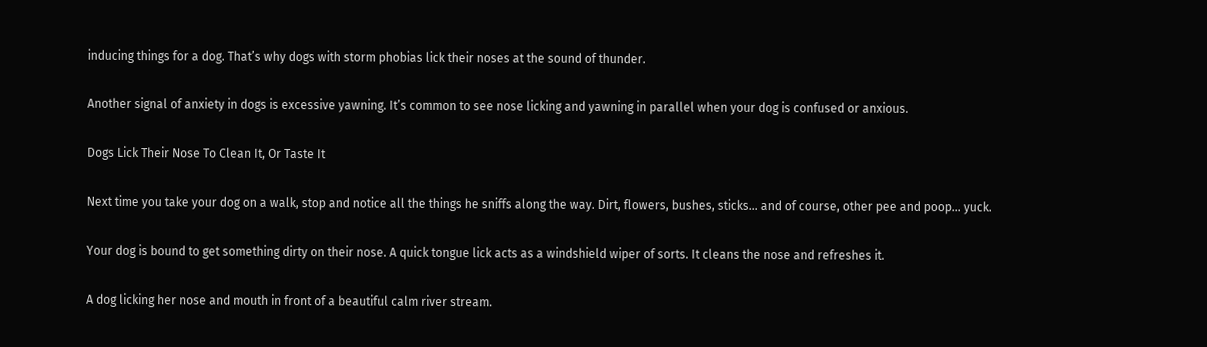inducing things for a dog. That’s why dogs with storm phobias lick their noses at the sound of thunder.

Another signal of anxiety in dogs is excessive yawning. It’s common to see nose licking and yawning in parallel when your dog is confused or anxious.

Dogs Lick Their Nose To Clean It, Or Taste It

Next time you take your dog on a walk, stop and notice all the things he sniffs along the way. Dirt, flowers, bushes, sticks… and of course, other pee and poop… yuck.

Your dog is bound to get something dirty on their nose. A quick tongue lick acts as a windshield wiper of sorts. It cleans the nose and refreshes it.

A dog licking her nose and mouth in front of a beautiful calm river stream.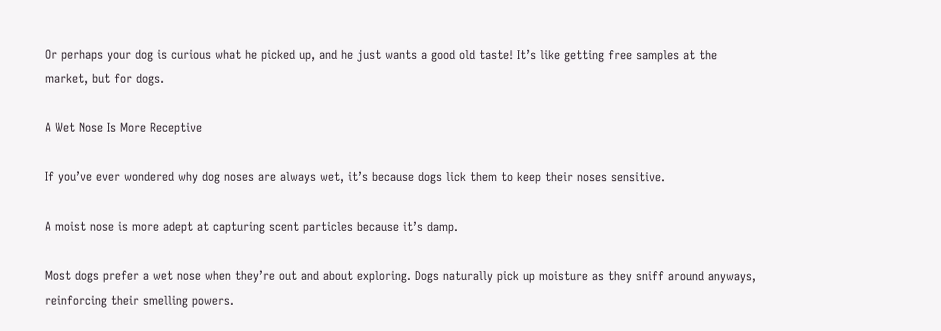Or perhaps your dog is curious what he picked up, and he just wants a good old taste! It’s like getting free samples at the market, but for dogs.

A Wet Nose Is More Receptive

If you’ve ever wondered why dog noses are always wet, it’s because dogs lick them to keep their noses sensitive.

A moist nose is more adept at capturing scent particles because it’s damp.

Most dogs prefer a wet nose when they’re out and about exploring. Dogs naturally pick up moisture as they sniff around anyways, reinforcing their smelling powers.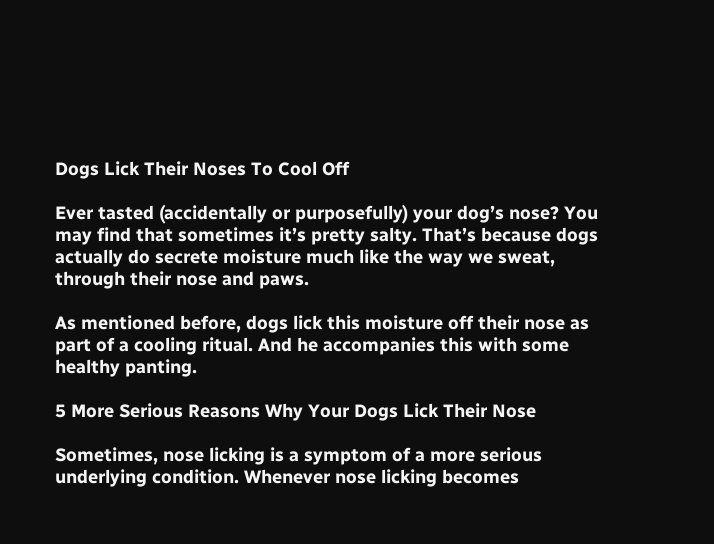Dogs Lick Their Noses To Cool Off

Ever tasted (accidentally or purposefully) your dog’s nose? You may find that sometimes it’s pretty salty. That’s because dogs actually do secrete moisture much like the way we sweat, through their nose and paws.

As mentioned before, dogs lick this moisture off their nose as part of a cooling ritual. And he accompanies this with some healthy panting.

5 More Serious Reasons Why Your Dogs Lick Their Nose

Sometimes, nose licking is a symptom of a more serious underlying condition. Whenever nose licking becomes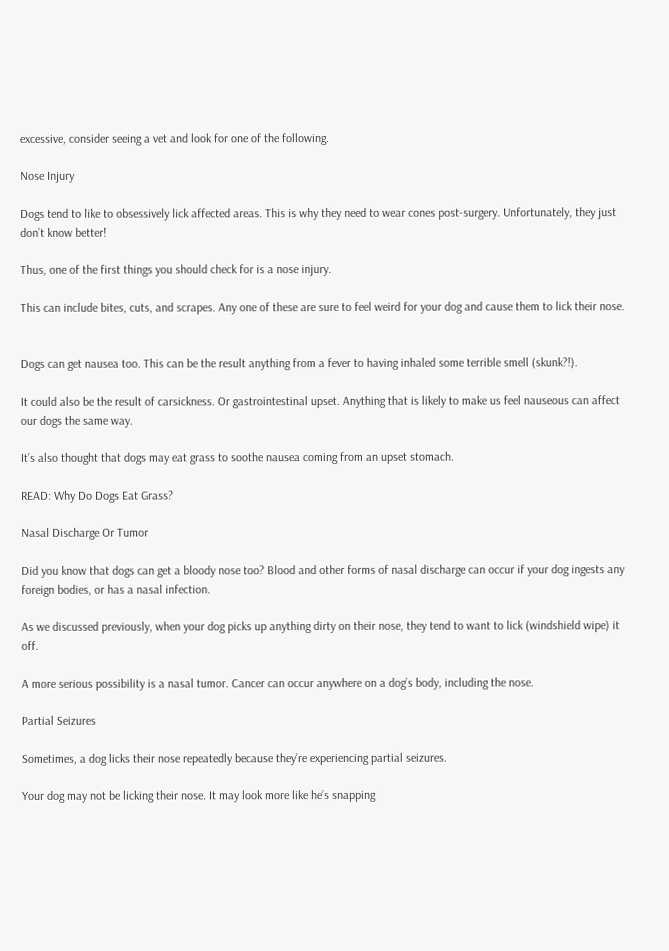excessive, consider seeing a vet and look for one of the following.

Nose Injury

Dogs tend to like to obsessively lick affected areas. This is why they need to wear cones post-surgery. Unfortunately, they just don’t know better!

Thus, one of the first things you should check for is a nose injury.

This can include bites, cuts, and scrapes. Any one of these are sure to feel weird for your dog and cause them to lick their nose.


Dogs can get nausea too. This can be the result anything from a fever to having inhaled some terrible smell (skunk?!).

It could also be the result of carsickness. Or gastrointestinal upset. Anything that is likely to make us feel nauseous can affect our dogs the same way.

It’s also thought that dogs may eat grass to soothe nausea coming from an upset stomach.

READ: Why Do Dogs Eat Grass?

Nasal Discharge Or Tumor

Did you know that dogs can get a bloody nose too? Blood and other forms of nasal discharge can occur if your dog ingests any foreign bodies, or has a nasal infection.

As we discussed previously, when your dog picks up anything dirty on their nose, they tend to want to lick (windshield wipe) it off.

A more serious possibility is a nasal tumor. Cancer can occur anywhere on a dog’s body, including the nose.

Partial Seizures

Sometimes, a dog licks their nose repeatedly because they’re experiencing partial seizures.

Your dog may not be licking their nose. It may look more like he’s snapping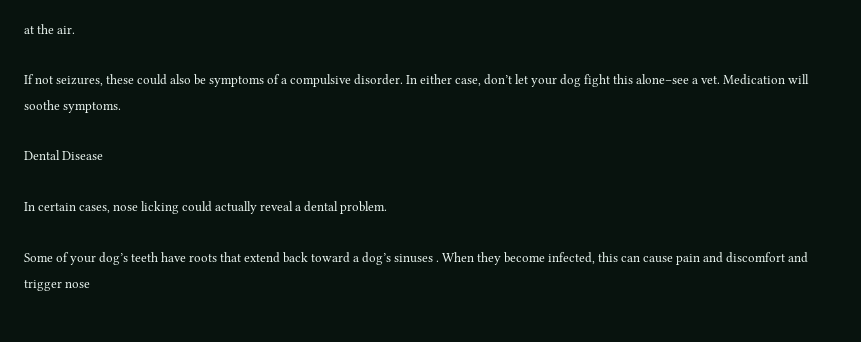at the air.

If not seizures, these could also be symptoms of a compulsive disorder. In either case, don’t let your dog fight this alone–see a vet. Medication will soothe symptoms.

Dental Disease

In certain cases, nose licking could actually reveal a dental problem.

Some of your dog’s teeth have roots that extend back toward a dog’s sinuses . When they become infected, this can cause pain and discomfort and trigger nose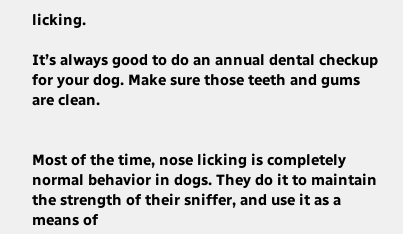licking.

It’s always good to do an annual dental checkup for your dog. Make sure those teeth and gums are clean.


Most of the time, nose licking is completely normal behavior in dogs. They do it to maintain the strength of their sniffer, and use it as a means of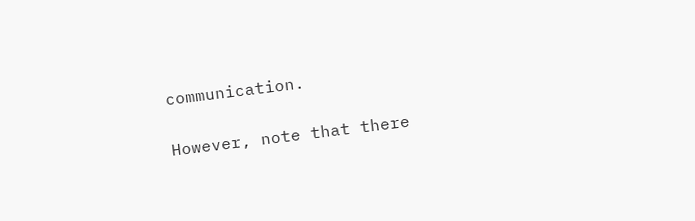communication.

However, note that there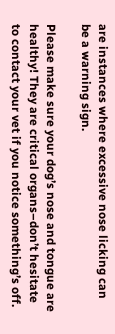are instances where excessive nose licking can be a warning sign.

Please make sure your dog’s nose and tongue are healthy! They are critical organs–don’t hesitate to contact your vet if you notice something’s off.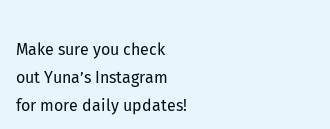Make sure you check out Yuna’s Instagram for more daily updates!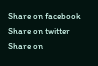Share on facebook
Share on twitter
Share on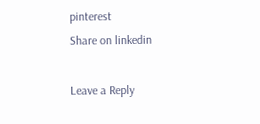pinterest
Share on linkedin

Leave a Reply